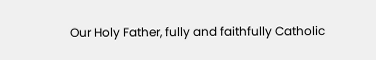Our Holy Father, fully and faithfully Catholic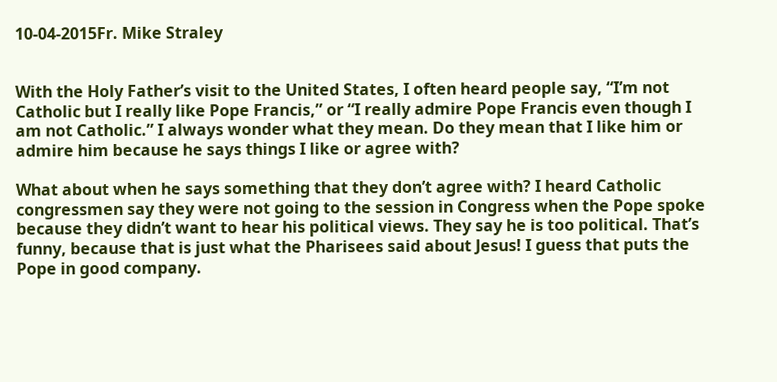10-04-2015Fr. Mike Straley


With the Holy Father’s visit to the United States, I often heard people say, “I’m not Catholic but I really like Pope Francis,” or “I really admire Pope Francis even though I am not Catholic.” I always wonder what they mean. Do they mean that I like him or admire him because he says things I like or agree with?

What about when he says something that they don’t agree with? I heard Catholic congressmen say they were not going to the session in Congress when the Pope spoke because they didn’t want to hear his political views. They say he is too political. That’s funny, because that is just what the Pharisees said about Jesus! I guess that puts the Pope in good company.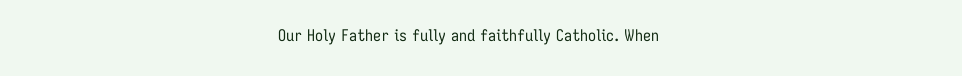Our Holy Father is fully and faithfully Catholic. When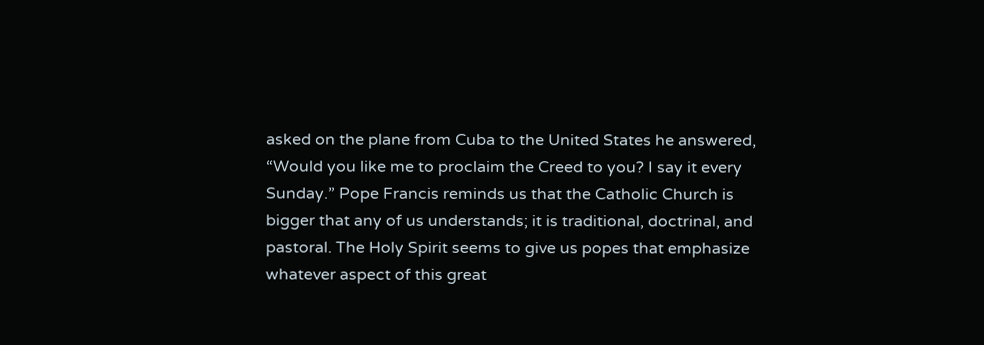asked on the plane from Cuba to the United States he answered, “Would you like me to proclaim the Creed to you? I say it every Sunday.” Pope Francis reminds us that the Catholic Church is bigger that any of us understands; it is traditional, doctrinal, and pastoral. The Holy Spirit seems to give us popes that emphasize whatever aspect of this great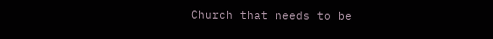Church that needs to be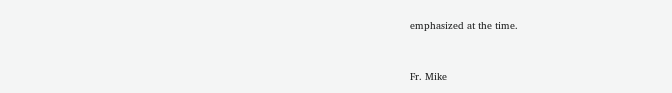emphasized at the time.


Fr. Mike